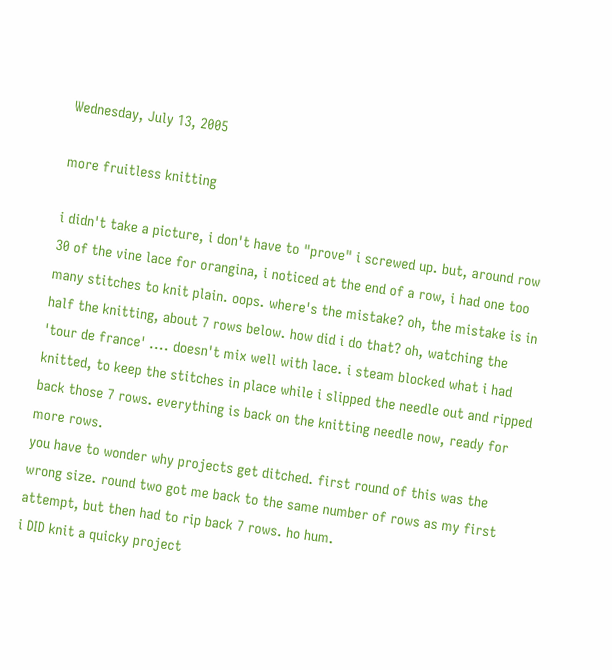Wednesday, July 13, 2005

more fruitless knitting

i didn't take a picture, i don't have to "prove" i screwed up. but, around row 30 of the vine lace for orangina, i noticed at the end of a row, i had one too many stitches to knit plain. oops. where's the mistake? oh, the mistake is in half the knitting, about 7 rows below. how did i do that? oh, watching the 'tour de france' .... doesn't mix well with lace. i steam blocked what i had knitted, to keep the stitches in place while i slipped the needle out and ripped back those 7 rows. everything is back on the knitting needle now, ready for more rows.
you have to wonder why projects get ditched. first round of this was the wrong size. round two got me back to the same number of rows as my first attempt, but then had to rip back 7 rows. ho hum.
i DID knit a quicky project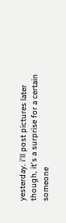yesterday. i'll post pictures later though, it's a surprise for a certain someone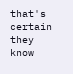that's certain they know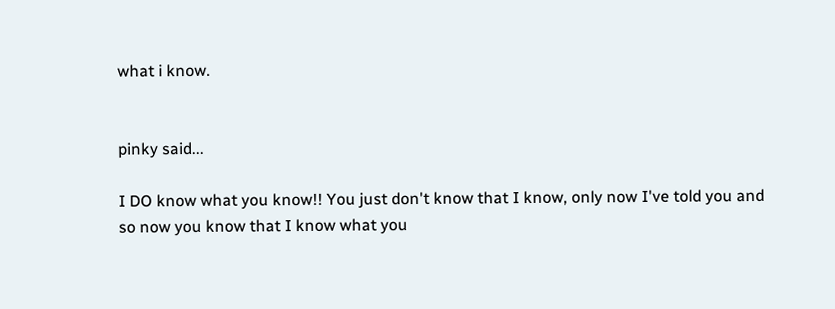what i know.


pinky said...

I DO know what you know!! You just don't know that I know, only now I've told you and so now you know that I know what you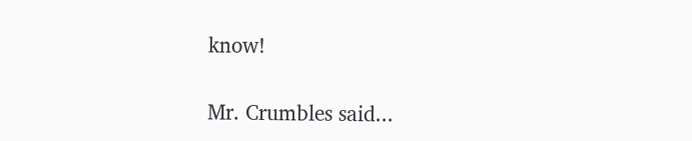know!

Mr. Crumbles said...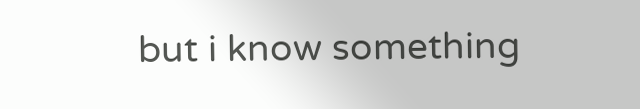but i know something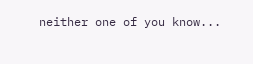neither one of you know...